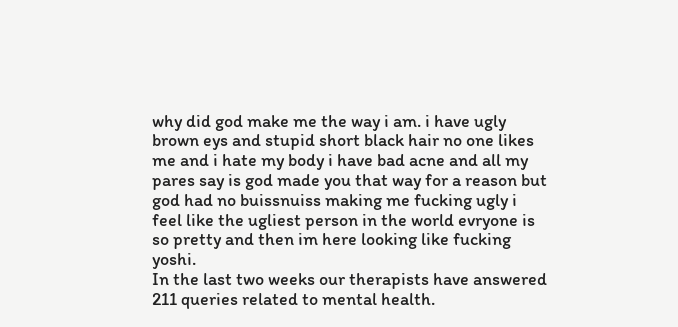why did god make me the way i am. i have ugly brown eys and stupid short black hair no one likes me and i hate my body i have bad acne and all my pares say is god made you that way for a reason but god had no buissnuiss making me fucking ugly i feel like the ugliest person in the world evryone is so pretty and then im here looking like fucking yoshi.
In the last two weeks our therapists have answered 211 queries related to mental health.